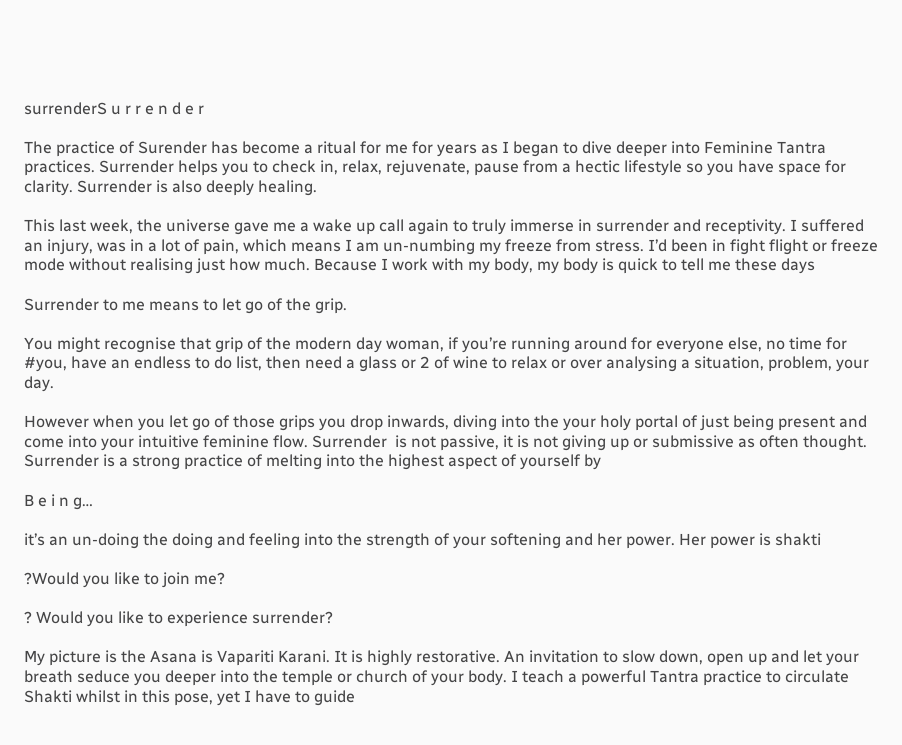surrenderS u r r e n d e r

The practice of Surender has become a ritual for me for years as I began to dive deeper into Feminine Tantra practices. Surrender helps you to check in, relax, rejuvenate, pause from a hectic lifestyle so you have space for clarity. Surrender is also deeply healing.

This last week, the universe gave me a wake up call again to truly immerse in surrender and receptivity. I suffered an injury, was in a lot of pain, which means I am un-numbing my freeze from stress. I’d been in fight flight or freeze mode without realising just how much. Because I work with my body, my body is quick to tell me these days

Surrender to me means to let go of the grip.

You might recognise that grip of the modern day woman, if you’re running around for everyone else, no time for #you, have an endless to do list, then need a glass or 2 of wine to relax or over analysing a situation, problem, your day.

However when you let go of those grips you drop inwards, diving into the your holy portal of just being present and come into your intuitive feminine flow. Surrender  is not passive, it is not giving up or submissive as often thought. Surrender is a strong practice of melting into the highest aspect of yourself by

B e i n g…

it’s an un-doing the doing and feeling into the strength of your softening and her power. Her power is shakti

?Would you like to join me?

? Would you like to experience surrender?

My picture is the Asana is Vapariti Karani. It is highly restorative. An invitation to slow down, open up and let your breath seduce you deeper into the temple or church of your body. I teach a powerful Tantra practice to circulate Shakti whilst in this pose, yet I have to guide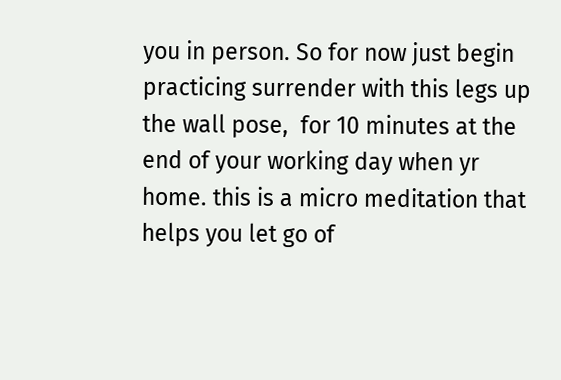you in person. So for now just begin practicing surrender with this legs up the wall pose,  for 10 minutes at the end of your working day when yr home. this is a micro meditation that helps you let go of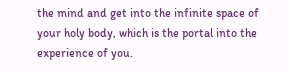the mind and get into the infinite space of your holy body, which is the portal into the experience of you.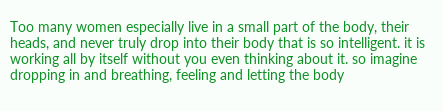Too many women especially live in a small part of the body, their heads, and never truly drop into their body that is so intelligent. it is working all by itself without you even thinking about it. so imagine dropping in and breathing, feeling and letting the body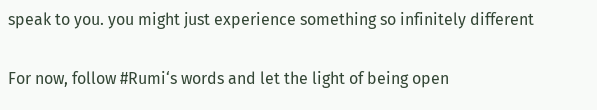speak to you. you might just experience something so infinitely different

For now, follow #Rumi‘s words and let the light of being open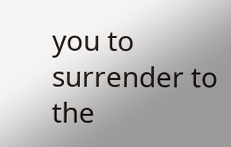you to surrender to the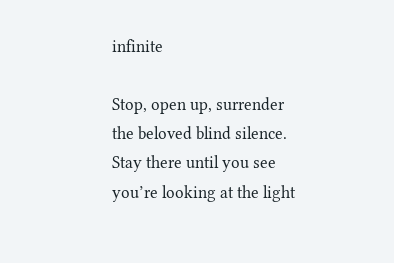infinite

Stop, open up, surrender the beloved blind silence.
Stay there until you see you’re looking at the light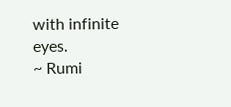with infinite eyes.
~ Rumi